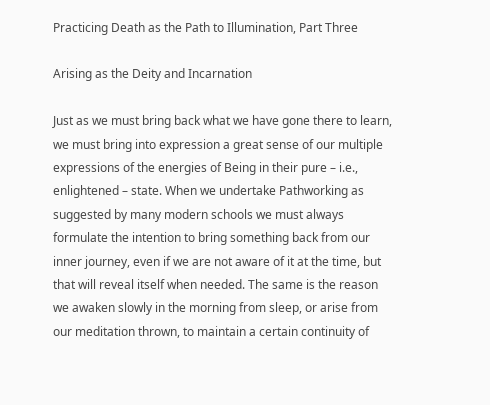Practicing Death as the Path to Illumination, Part Three

Arising as the Deity and Incarnation

Just as we must bring back what we have gone there to learn, we must bring into expression a great sense of our multiple expressions of the energies of Being in their pure – i.e., enlightened – state. When we undertake Pathworking as suggested by many modern schools we must always formulate the intention to bring something back from our inner journey, even if we are not aware of it at the time, but that will reveal itself when needed. The same is the reason we awaken slowly in the morning from sleep, or arise from our meditation thrown, to maintain a certain continuity of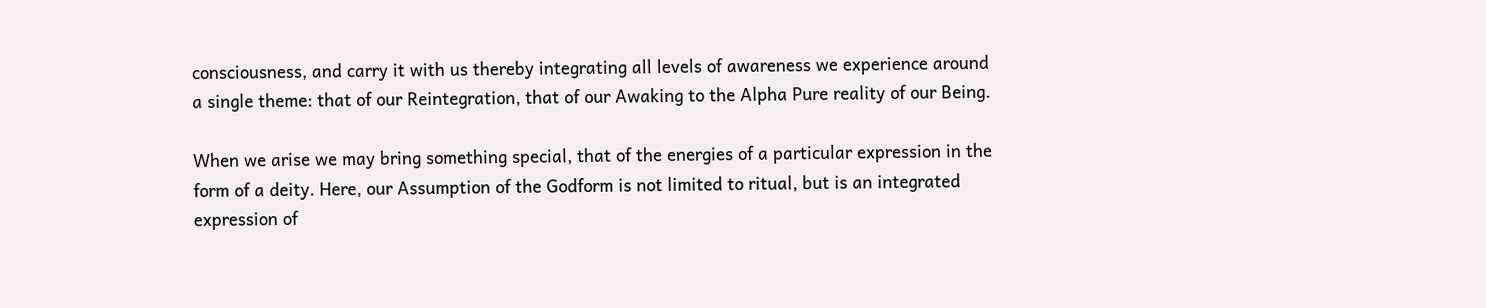consciousness, and carry it with us thereby integrating all levels of awareness we experience around a single theme: that of our Reintegration, that of our Awaking to the Alpha Pure reality of our Being.

When we arise we may bring something special, that of the energies of a particular expression in the form of a deity. Here, our Assumption of the Godform is not limited to ritual, but is an integrated expression of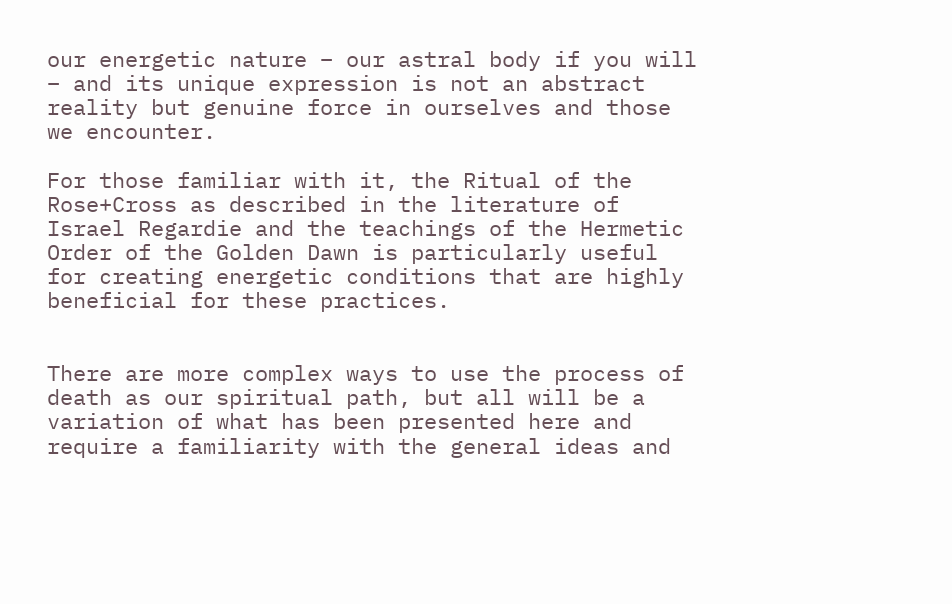our energetic nature – our astral body if you will – and its unique expression is not an abstract reality but genuine force in ourselves and those we encounter.

For those familiar with it, the Ritual of the Rose+Cross as described in the literature of Israel Regardie and the teachings of the Hermetic Order of the Golden Dawn is particularly useful for creating energetic conditions that are highly beneficial for these practices.


There are more complex ways to use the process of death as our spiritual path, but all will be a variation of what has been presented here and require a familiarity with the general ideas and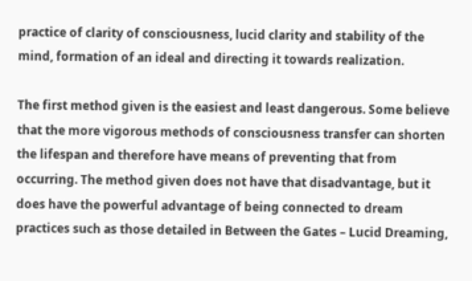practice of clarity of consciousness, lucid clarity and stability of the mind, formation of an ideal and directing it towards realization.

The first method given is the easiest and least dangerous. Some believe that the more vigorous methods of consciousness transfer can shorten the lifespan and therefore have means of preventing that from occurring. The method given does not have that disadvantage, but it does have the powerful advantage of being connected to dream practices such as those detailed in Between the Gates – Lucid Dreaming,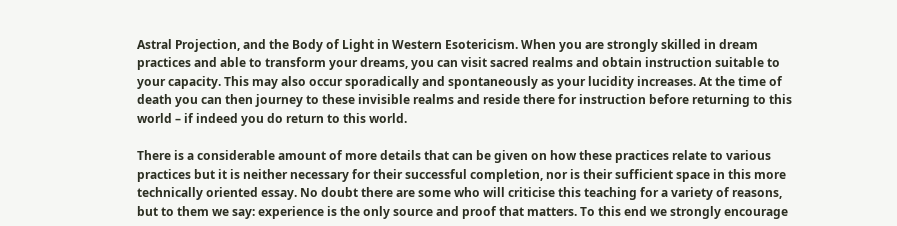Astral Projection, and the Body of Light in Western Esotericism. When you are strongly skilled in dream practices and able to transform your dreams, you can visit sacred realms and obtain instruction suitable to your capacity. This may also occur sporadically and spontaneously as your lucidity increases. At the time of death you can then journey to these invisible realms and reside there for instruction before returning to this world – if indeed you do return to this world.

There is a considerable amount of more details that can be given on how these practices relate to various practices but it is neither necessary for their successful completion, nor is their sufficient space in this more technically oriented essay. No doubt there are some who will criticise this teaching for a variety of reasons, but to them we say: experience is the only source and proof that matters. To this end we strongly encourage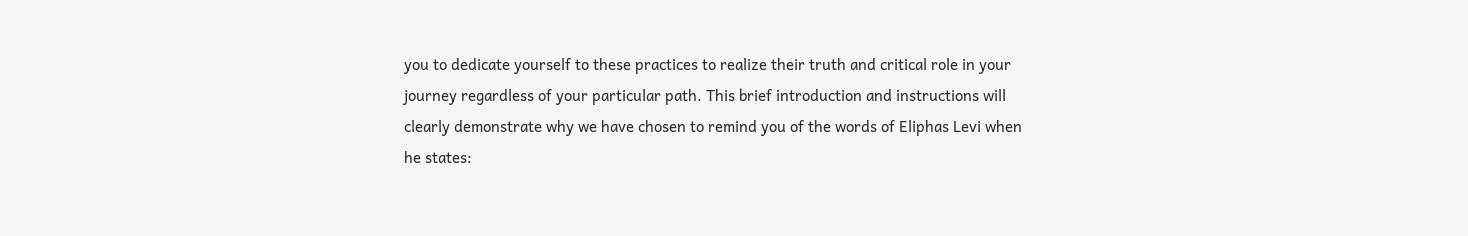you to dedicate yourself to these practices to realize their truth and critical role in your journey regardless of your particular path. This brief introduction and instructions will clearly demonstrate why we have chosen to remind you of the words of Eliphas Levi when he states: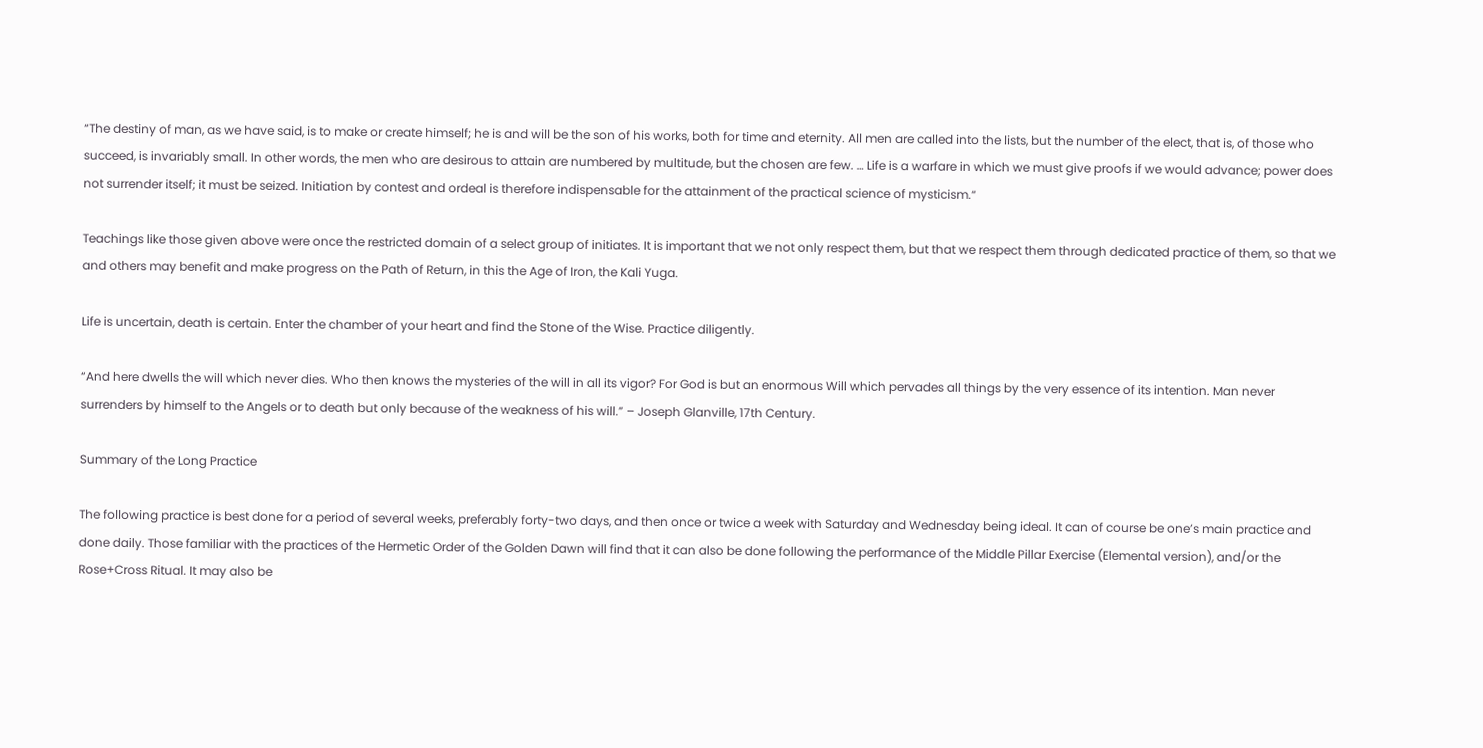“The destiny of man, as we have said, is to make or create himself; he is and will be the son of his works, both for time and eternity. All men are called into the lists, but the number of the elect, that is, of those who succeed, is invariably small. In other words, the men who are desirous to attain are numbered by multitude, but the chosen are few. … Life is a warfare in which we must give proofs if we would advance; power does not surrender itself; it must be seized. Initiation by contest and ordeal is therefore indispensable for the attainment of the practical science of mysticism.“

Teachings like those given above were once the restricted domain of a select group of initiates. It is important that we not only respect them, but that we respect them through dedicated practice of them, so that we and others may benefit and make progress on the Path of Return, in this the Age of Iron, the Kali Yuga.

Life is uncertain, death is certain. Enter the chamber of your heart and find the Stone of the Wise. Practice diligently.

“And here dwells the will which never dies. Who then knows the mysteries of the will in all its vigor? For God is but an enormous Will which pervades all things by the very essence of its intention. Man never surrenders by himself to the Angels or to death but only because of the weakness of his will.” – Joseph Glanville, 17th Century.

Summary of the Long Practice

The following practice is best done for a period of several weeks, preferably forty-two days, and then once or twice a week with Saturday and Wednesday being ideal. It can of course be one’s main practice and done daily. Those familiar with the practices of the Hermetic Order of the Golden Dawn will find that it can also be done following the performance of the Middle Pillar Exercise (Elemental version), and/or the Rose+Cross Ritual. It may also be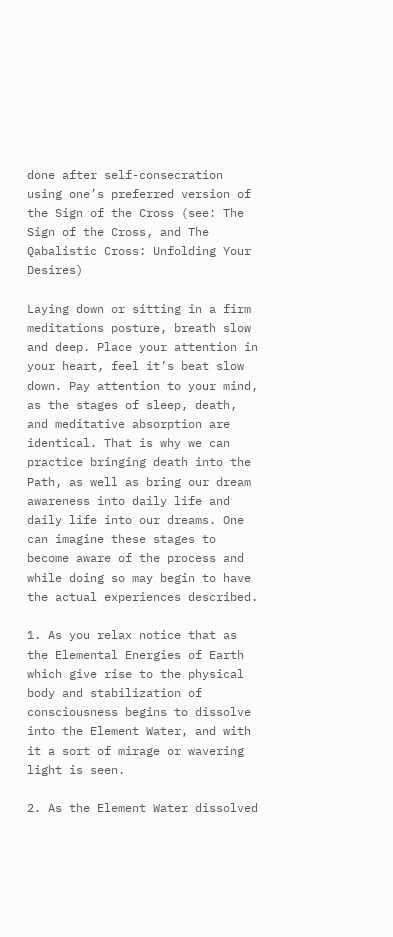done after self-consecration using one’s preferred version of the Sign of the Cross (see: The Sign of the Cross, and The Qabalistic Cross: Unfolding Your Desires)

Laying down or sitting in a firm meditations posture, breath slow and deep. Place your attention in your heart, feel it’s beat slow down. Pay attention to your mind, as the stages of sleep, death, and meditative absorption are identical. That is why we can practice bringing death into the Path, as well as bring our dream awareness into daily life and daily life into our dreams. One can imagine these stages to become aware of the process and while doing so may begin to have the actual experiences described.

1. As you relax notice that as the Elemental Energies of Earth which give rise to the physical body and stabilization of consciousness begins to dissolve into the Element Water, and with it a sort of mirage or wavering light is seen.

2. As the Element Water dissolved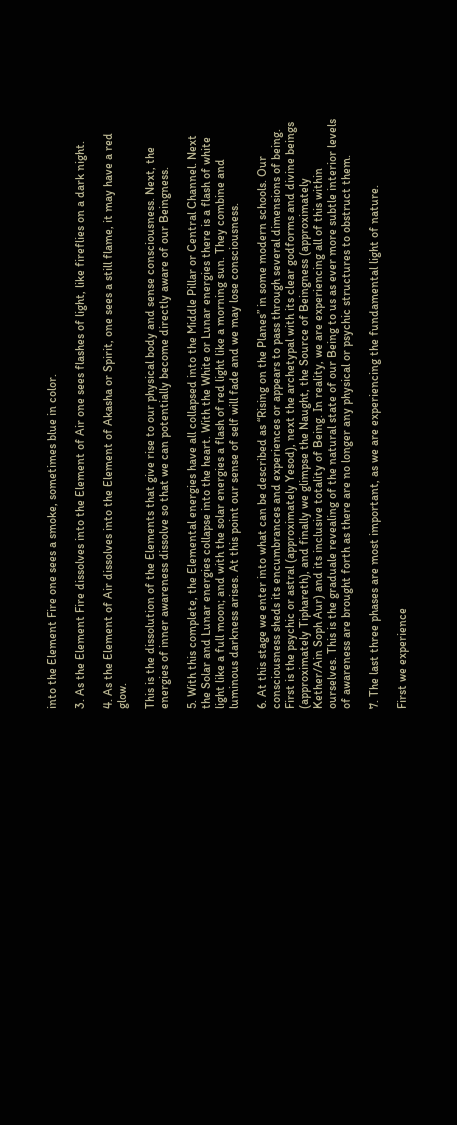into the Element Fire one sees a smoke, sometimes blue in color.

3. As the Element Fire dissolves into the Element of Air one sees flashes of light, like fireflies on a dark night.

4. As the Element of Air dissolves into the Element of Akasha or Spirit, one sees a still flame, it may have a red glow.

This is the dissolution of the Elements that give rise to our physical body and sense consciousness. Next, the energies of inner awareness dissolve so that we can potentially become directly aware of our Beingness.

5. With this complete, the Elemental energies have all collapsed into the Middle Pillar or Central Channel. Next the Solar and Lunar energies collapse into the heart. With the White or Lunar energies there is a flash of white light like a full moon; and with the solar energies a flash of red light like a morning sun. They combine and luminous darkness arises. At this point our sense of self will fade and we may lose consciousness.

6. At this stage we enter into what can be described as “Rising on the Planes” in some modern schools. Our consciousness sheds its encumbrances and experiences or appears to pass through several dimensions of being. First is the psychic or astral (approximately Yesod), next the archetypal with its clear godforms and divine beings (approximately Tiphareth), and finally we glimpse the Naught, the Source of Beingness (approximately Kether/Ain Soph Aur) and its inclusive totality of Being. In reality, we are experiencing all of this within ourselves. This is the graduale revealing of the natural state of our Being to us as ever more subtle interior levels of awareness are brought forth as there are no longer any physical or psychic structures to obstruct them.

7. The last three phases are most important, as we are experiencing the fundamental light of nature.

First we experience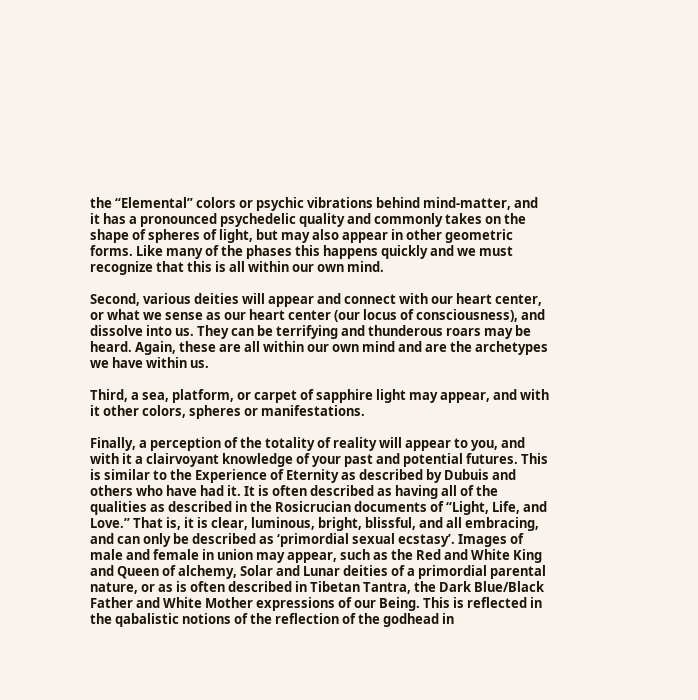the “Elemental” colors or psychic vibrations behind mind-matter, and it has a pronounced psychedelic quality and commonly takes on the shape of spheres of light, but may also appear in other geometric forms. Like many of the phases this happens quickly and we must recognize that this is all within our own mind.

Second, various deities will appear and connect with our heart center, or what we sense as our heart center (our locus of consciousness), and dissolve into us. They can be terrifying and thunderous roars may be heard. Again, these are all within our own mind and are the archetypes we have within us.

Third, a sea, platform, or carpet of sapphire light may appear, and with it other colors, spheres or manifestations.

Finally, a perception of the totality of reality will appear to you, and with it a clairvoyant knowledge of your past and potential futures. This is similar to the Experience of Eternity as described by Dubuis and others who have had it. It is often described as having all of the qualities as described in the Rosicrucian documents of “Light, Life, and Love.” That is, it is clear, luminous, bright, blissful, and all embracing, and can only be described as ‘primordial sexual ecstasy’. Images of male and female in union may appear, such as the Red and White King and Queen of alchemy, Solar and Lunar deities of a primordial parental nature, or as is often described in Tibetan Tantra, the Dark Blue/Black Father and White Mother expressions of our Being. This is reflected in the qabalistic notions of the reflection of the godhead in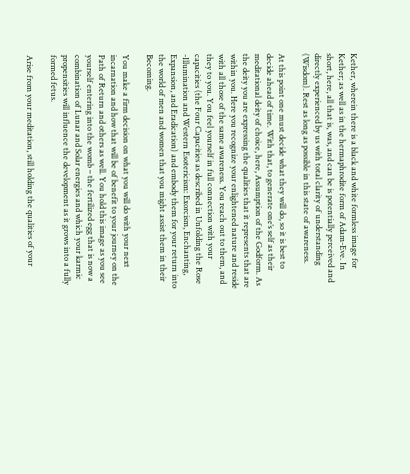Kether, wherein there is a black and white formless image for Kether; as well as in the hermaphrodite form of Adam-Eve. In short, here, all that is, was, and can be is potentially perceived and directly experienced by us with total clarity of understanding (Wisdom). Rest as long as possible in this state of awareness.

At this point one must decide what they will do, so it is best to decide ahead of time. With that, to generate one’s self as their meditational deity of choice, here, Assumption of the Godform. As the deity you are expressing the qualities that it represents that are within you. Here you recognize your enlightened nature and reside with all those of the same awareness. You reach out to them, and they to you. You feel yourself in full connection with your capacities (the Four Capacities as described in Unfolding the Rose -Illumination and Western Esotericism: Exorcism, Enchanting, Expansion, and Eradication) and embody them for your return into the world of men and women that you might assist them in their Becoming.

You make a firm decision on what you will do with your next incarnation and how that will be of benefit to your journey on the Path of Return and others as well. You hold this image as you see yourself entering into the womb – the fertilized egg that is now a combination of Lunar and Solar energies and which your karmic propensities will influence the development as it grows into a fully formed fetus.

Arise from your meditation, still holding the qualities of your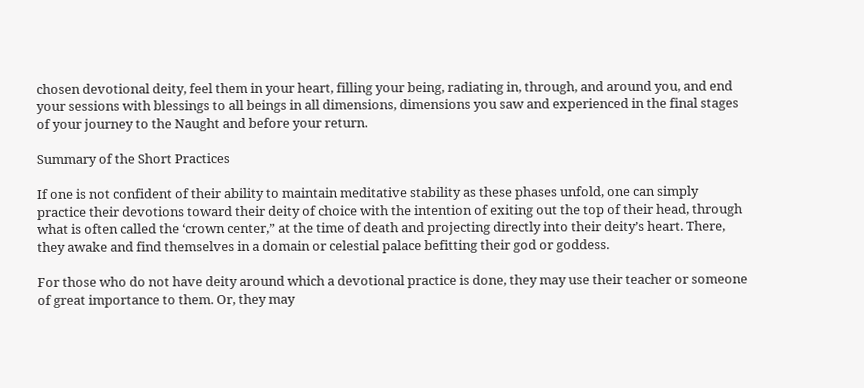chosen devotional deity, feel them in your heart, filling your being, radiating in, through, and around you, and end your sessions with blessings to all beings in all dimensions, dimensions you saw and experienced in the final stages of your journey to the Naught and before your return.

Summary of the Short Practices

If one is not confident of their ability to maintain meditative stability as these phases unfold, one can simply practice their devotions toward their deity of choice with the intention of exiting out the top of their head, through what is often called the ‘crown center,” at the time of death and projecting directly into their deity’s heart. There, they awake and find themselves in a domain or celestial palace befitting their god or goddess.

For those who do not have deity around which a devotional practice is done, they may use their teacher or someone of great importance to them. Or, they may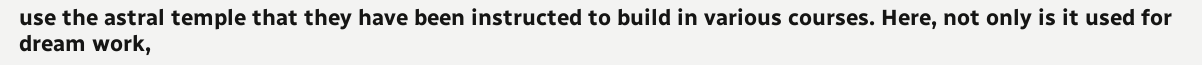use the astral temple that they have been instructed to build in various courses. Here, not only is it used for dream work,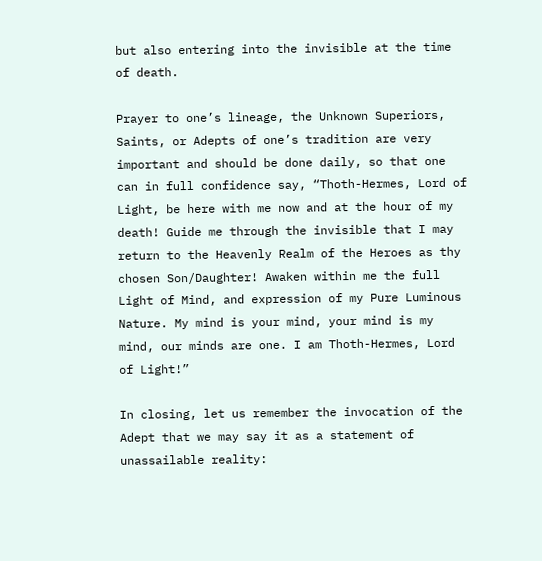but also entering into the invisible at the time of death.

Prayer to one’s lineage, the Unknown Superiors, Saints, or Adepts of one’s tradition are very important and should be done daily, so that one can in full confidence say, “Thoth-Hermes, Lord of Light, be here with me now and at the hour of my death! Guide me through the invisible that I may return to the Heavenly Realm of the Heroes as thy chosen Son/Daughter! Awaken within me the full Light of Mind, and expression of my Pure Luminous Nature. My mind is your mind, your mind is my mind, our minds are one. I am Thoth-Hermes, Lord of Light!”

In closing, let us remember the invocation of the Adept that we may say it as a statement of unassailable reality: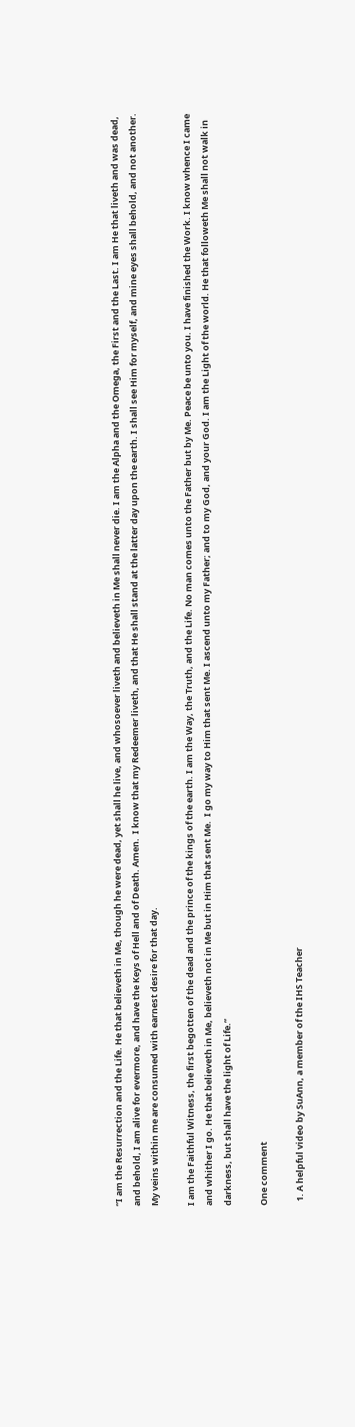“I am the Resurrection and the Life. He that believeth in Me, though he were dead, yet shall he live, and whosoever liveth and believeth in Me shall never die. I am the Alpha and the Omega, the First and the Last. I am He that liveth and was dead, and behold, I am alive for evermore, and have the Keys of Hell and of Death. Amen.  I know that my Redeemer liveth, and that He shall stand at the latter day upon the earth. I shall see Him for myself, and mine eyes shall behold, and not another. My veins within me are consumed with earnest desire for that day.

I am the Faithful Witness, the first begotten of the dead and the prince of the kings of the earth. I am the Way, the Truth, and the Life. No man comes unto the Father but by Me. Peace be unto you. I have finished the Work. I know whence I came and whither I go. He that believeth in Me, believeth not in Me but in Him that sent Me.  I go my way to Him that sent Me. I ascend unto my Father; and to my God, and your God. I am the Light of the world. He that followeth Me shall not walk in darkness, but shall have the light of Life.”

One comment

  1. A helpful video by SuAnn, a member of the IHS Teacher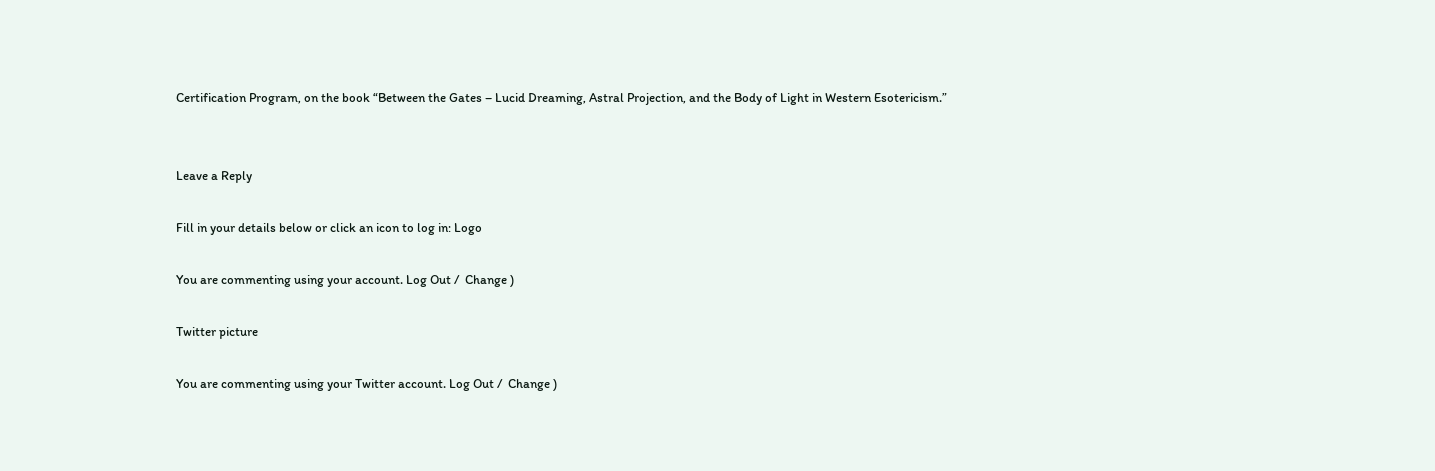Certification Program, on the book “Between the Gates – Lucid Dreaming, Astral Projection, and the Body of Light in Western Esotericism.”


Leave a Reply

Fill in your details below or click an icon to log in: Logo

You are commenting using your account. Log Out /  Change )

Twitter picture

You are commenting using your Twitter account. Log Out /  Change )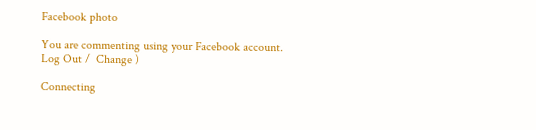Facebook photo

You are commenting using your Facebook account. Log Out /  Change )

Connecting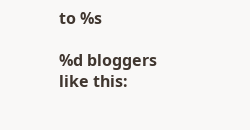to %s

%d bloggers like this: